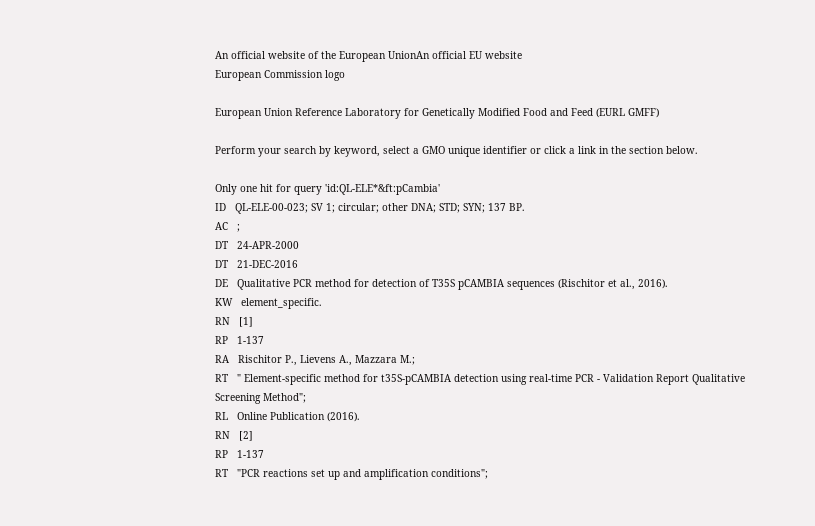An official website of the European UnionAn official EU website
European Commission logo

European Union Reference Laboratory for Genetically Modified Food and Feed (EURL GMFF)

Perform your search by keyword, select a GMO unique identifier or click a link in the section below.

Only one hit for query 'id:QL-ELE*&ft:pCambia'
ID   QL-ELE-00-023; SV 1; circular; other DNA; STD; SYN; 137 BP.
AC   ;
DT   24-APR-2000
DT   21-DEC-2016
DE   Qualitative PCR method for detection of T35S pCAMBIA sequences (Rischitor et al., 2016).
KW   element_specific.
RN   [1]
RP   1-137
RA   Rischitor P., Lievens A., Mazzara M.;
RT   " Element-specific method for t35S-pCAMBIA detection using real-time PCR - Validation Report Qualitative Screening Method";
RL   Online Publication (2016).
RN   [2]
RP   1-137
RT   "PCR reactions set up and amplification conditions";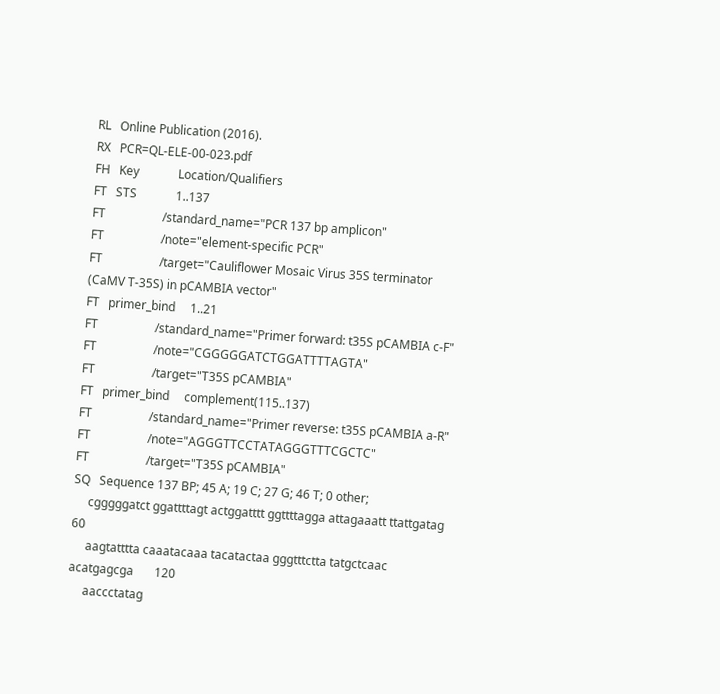RL   Online Publication (2016).
RX   PCR=QL-ELE-00-023.pdf
FH   Key             Location/Qualifiers
FT   STS             1..137
FT                   /standard_name="PCR 137 bp amplicon"
FT                   /note="element-specific PCR"
FT                   /target="Cauliflower Mosaic Virus 35S terminator (CaMV T-35S) in pCAMBIA vector"
FT   primer_bind     1..21
FT                   /standard_name="Primer forward: t35S pCAMBIA c-F"
FT                   /note="CGGGGGATCTGGATTTTAGTA"
FT                   /target="T35S pCAMBIA"
FT   primer_bind     complement(115..137)
FT                   /standard_name="Primer reverse: t35S pCAMBIA a-R"
FT                   /note="AGGGTTCCTATAGGGTTTCGCTC"
FT                   /target="T35S pCAMBIA"
SQ   Sequence 137 BP; 45 A; 19 C; 27 G; 46 T; 0 other;
     cgggggatct ggattttagt actggatttt ggttttagga attagaaatt ttattgatag        60
     aagtatttta caaatacaaa tacatactaa gggtttctta tatgctcaac acatgagcga       120
     aaccctatag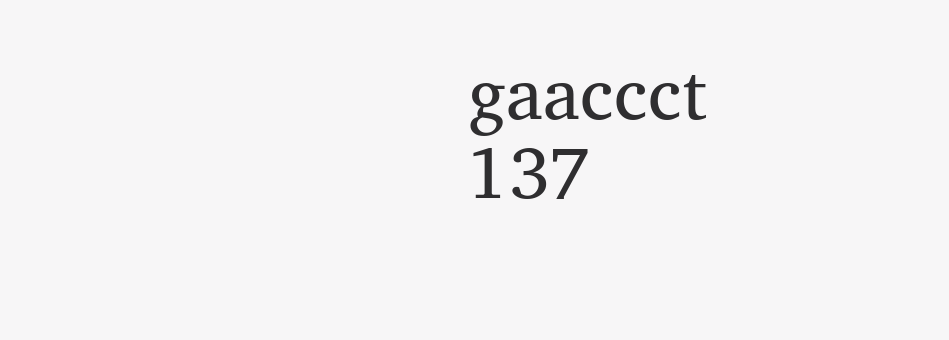gaaccct                                                      137